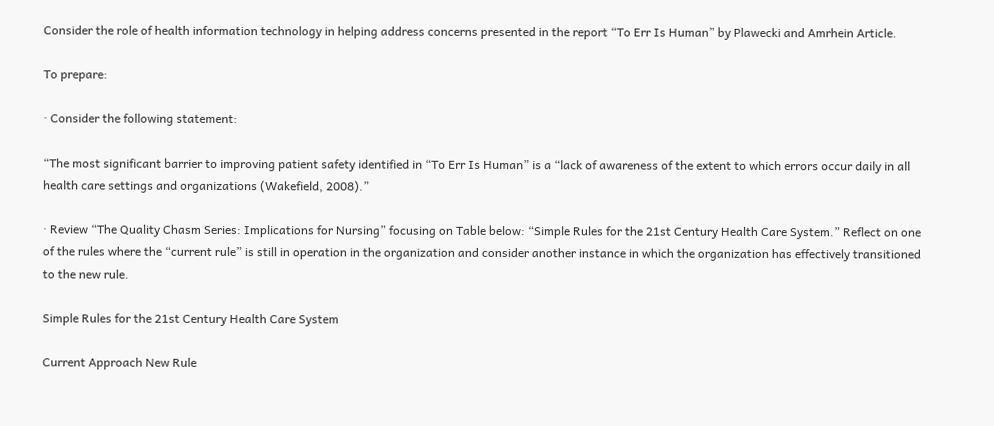Consider the role of health information technology in helping address concerns presented in the report “To Err Is Human” by Plawecki and Amrhein Article.

To prepare:

· Consider the following statement:

“The most significant barrier to improving patient safety identified in “To Err Is Human” is a “lack of awareness of the extent to which errors occur daily in all health care settings and organizations (Wakefield, 2008).”

· Review “The Quality Chasm Series: Implications for Nursing” focusing on Table below: “Simple Rules for the 21st Century Health Care System.” Reflect on one of the rules where the “current rule” is still in operation in the organization and consider another instance in which the organization has effectively transitioned to the new rule.

Simple Rules for the 21st Century Health Care System

Current Approach New Rule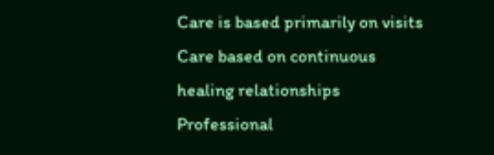Care is based primarily on visits Care based on continuous healing relationships
Professional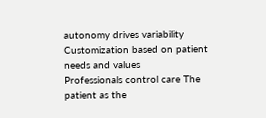autonomy drives variability Customization based on patient needs and values
Professionals control care The patient as the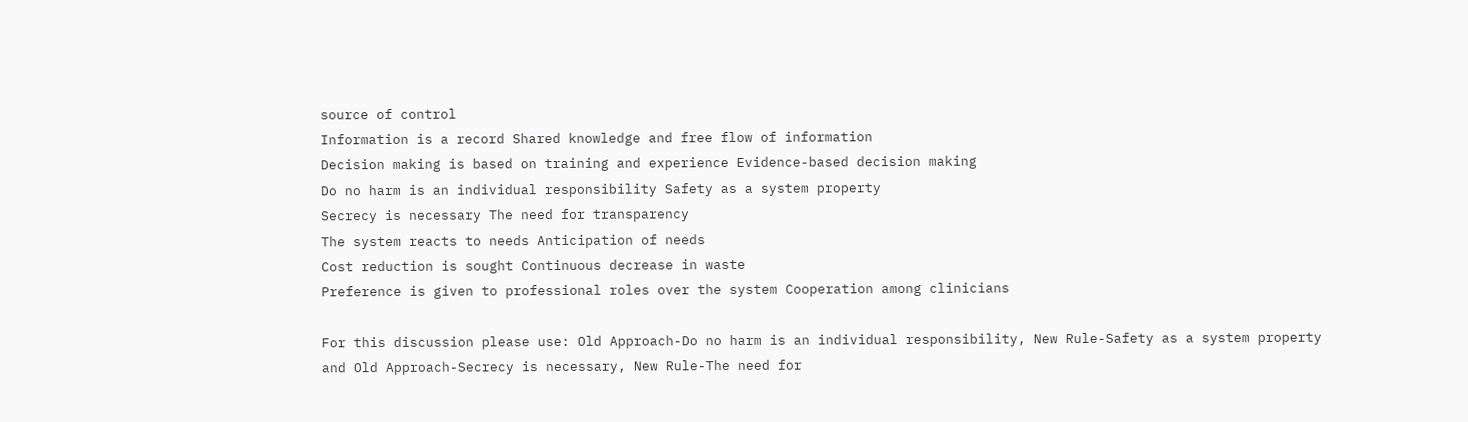source of control
Information is a record Shared knowledge and free flow of information
Decision making is based on training and experience Evidence-based decision making
Do no harm is an individual responsibility Safety as a system property
Secrecy is necessary The need for transparency
The system reacts to needs Anticipation of needs
Cost reduction is sought Continuous decrease in waste
Preference is given to professional roles over the system Cooperation among clinicians

For this discussion please use: Old Approach-Do no harm is an individual responsibility, New Rule-Safety as a system property and Old Approach-Secrecy is necessary, New Rule-The need for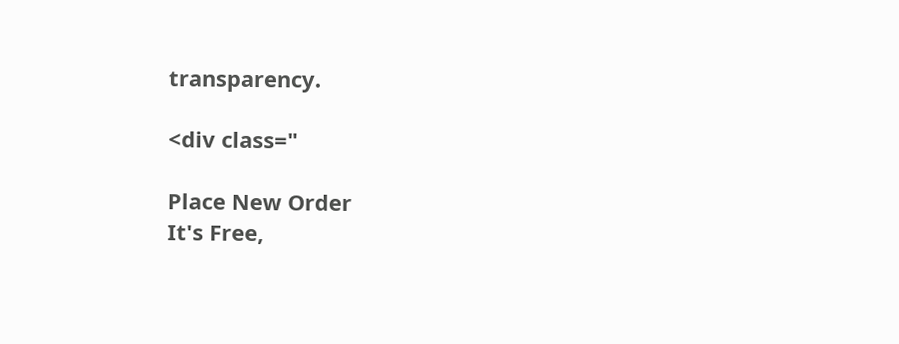transparency.

<div class="

Place New Order
It's Free,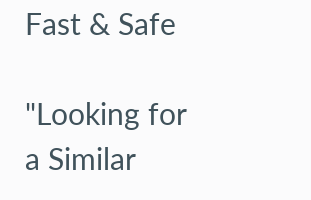Fast & Safe

"Looking for a Similar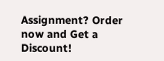Assignment? Order now and Get a Discount!